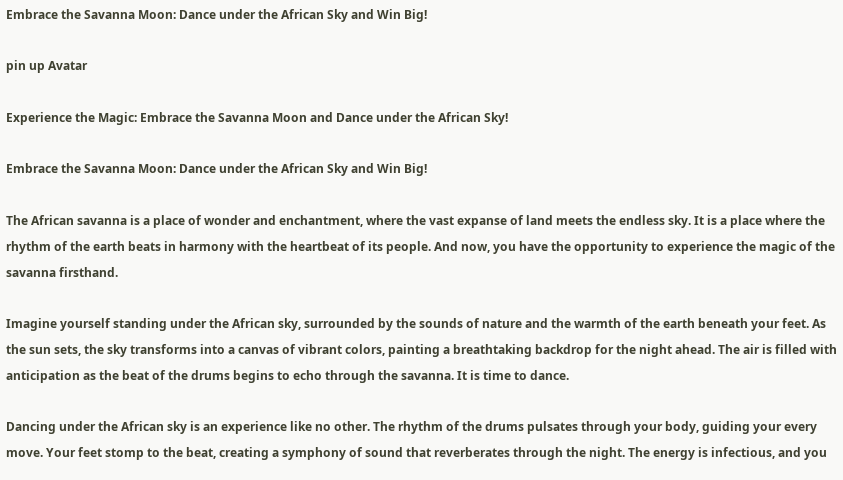Embrace the Savanna Moon: Dance under the African Sky and Win Big!

pin up Avatar

Experience the Magic: Embrace the Savanna Moon and Dance under the African Sky!

Embrace the Savanna Moon: Dance under the African Sky and Win Big!

The African savanna is a place of wonder and enchantment, where the vast expanse of land meets the endless sky. It is a place where the rhythm of the earth beats in harmony with the heartbeat of its people. And now, you have the opportunity to experience the magic of the savanna firsthand.

Imagine yourself standing under the African sky, surrounded by the sounds of nature and the warmth of the earth beneath your feet. As the sun sets, the sky transforms into a canvas of vibrant colors, painting a breathtaking backdrop for the night ahead. The air is filled with anticipation as the beat of the drums begins to echo through the savanna. It is time to dance.

Dancing under the African sky is an experience like no other. The rhythm of the drums pulsates through your body, guiding your every move. Your feet stomp to the beat, creating a symphony of sound that reverberates through the night. The energy is infectious, and you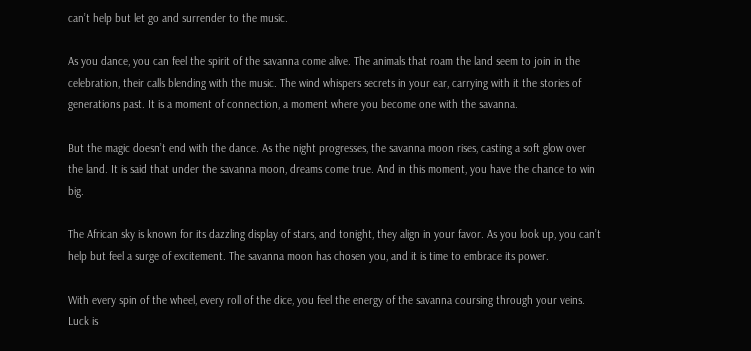can’t help but let go and surrender to the music.

As you dance, you can feel the spirit of the savanna come alive. The animals that roam the land seem to join in the celebration, their calls blending with the music. The wind whispers secrets in your ear, carrying with it the stories of generations past. It is a moment of connection, a moment where you become one with the savanna.

But the magic doesn’t end with the dance. As the night progresses, the savanna moon rises, casting a soft glow over the land. It is said that under the savanna moon, dreams come true. And in this moment, you have the chance to win big.

The African sky is known for its dazzling display of stars, and tonight, they align in your favor. As you look up, you can’t help but feel a surge of excitement. The savanna moon has chosen you, and it is time to embrace its power.

With every spin of the wheel, every roll of the dice, you feel the energy of the savanna coursing through your veins. Luck is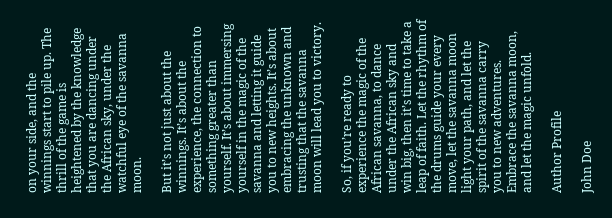on your side, and the winnings start to pile up. The thrill of the game is heightened by the knowledge that you are dancing under the African sky, under the watchful eye of the savanna moon.

But it’s not just about the winnings. It’s about the experience, the connection to something greater than yourself. It’s about immersing yourself in the magic of the savanna and letting it guide you to new heights. It’s about embracing the unknown and trusting that the savanna moon will lead you to victory.

So, if you’re ready to experience the magic of the African savanna, to dance under the African sky and win big, then it’s time to take a leap of faith. Let the rhythm of the drums guide your every move, let the savanna moon light your path, and let the spirit of the savanna carry you to new adventures. Embrace the savanna moon, and let the magic unfold.

Author Profile

John Doe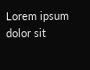Lorem ipsum dolor sit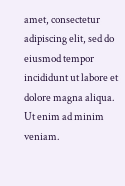amet, consectetur adipiscing elit, sed do eiusmod tempor incididunt ut labore et dolore magna aliqua. Ut enim ad minim veniam.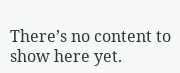There’s no content to show here yet.